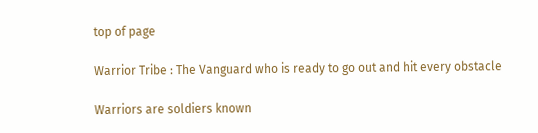top of page

Warrior Tribe : The Vanguard who is ready to go out and hit every obstacle

Warriors are soldiers known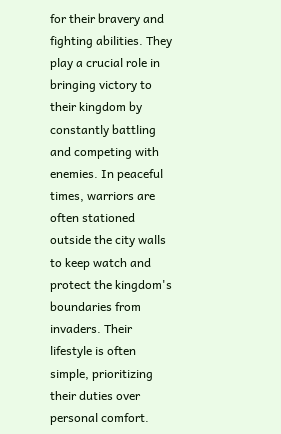for their bravery and fighting abilities. They play a crucial role in bringing victory to their kingdom by constantly battling and competing with enemies. In peaceful times, warriors are often stationed outside the city walls to keep watch and protect the kingdom's boundaries from invaders. Their lifestyle is often simple, prioritizing their duties over personal comfort.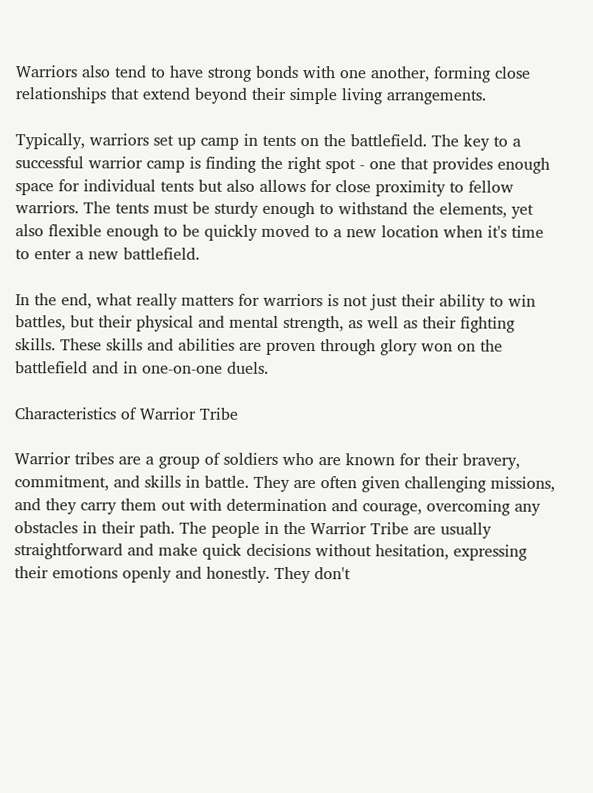Warriors also tend to have strong bonds with one another, forming close relationships that extend beyond their simple living arrangements.

Typically, warriors set up camp in tents on the battlefield. The key to a successful warrior camp is finding the right spot - one that provides enough space for individual tents but also allows for close proximity to fellow warriors. The tents must be sturdy enough to withstand the elements, yet also flexible enough to be quickly moved to a new location when it's time to enter a new battlefield.

In the end, what really matters for warriors is not just their ability to win battles, but their physical and mental strength, as well as their fighting skills. These skills and abilities are proven through glory won on the battlefield and in one-on-one duels.

Characteristics of Warrior Tribe

Warrior tribes are a group of soldiers who are known for their bravery, commitment, and skills in battle. They are often given challenging missions, and they carry them out with determination and courage, overcoming any obstacles in their path. The people in the Warrior Tribe are usually straightforward and make quick decisions without hesitation, expressing their emotions openly and honestly. They don't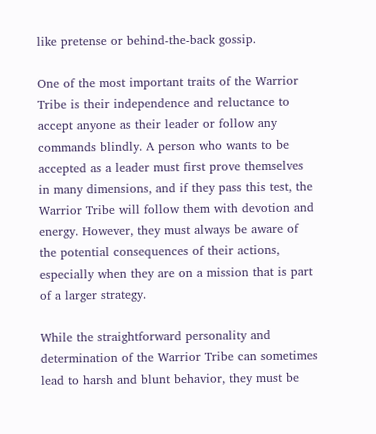like pretense or behind-the-back gossip.

One of the most important traits of the Warrior Tribe is their independence and reluctance to accept anyone as their leader or follow any commands blindly. A person who wants to be accepted as a leader must first prove themselves in many dimensions, and if they pass this test, the Warrior Tribe will follow them with devotion and energy. However, they must always be aware of the potential consequences of their actions, especially when they are on a mission that is part of a larger strategy.

While the straightforward personality and determination of the Warrior Tribe can sometimes lead to harsh and blunt behavior, they must be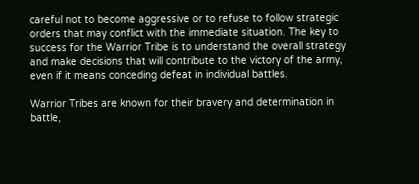careful not to become aggressive or to refuse to follow strategic orders that may conflict with the immediate situation. The key to success for the Warrior Tribe is to understand the overall strategy and make decisions that will contribute to the victory of the army, even if it means conceding defeat in individual battles.

Warrior Tribes are known for their bravery and determination in battle,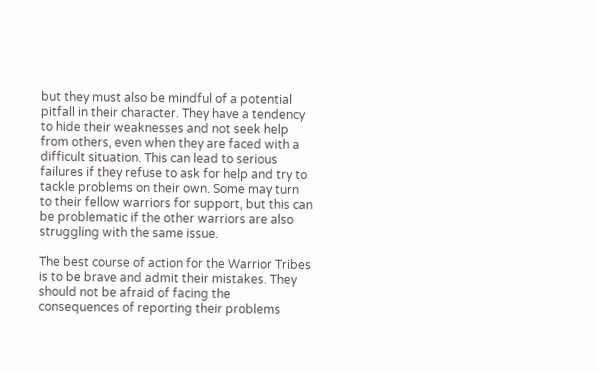but they must also be mindful of a potential pitfall in their character. They have a tendency to hide their weaknesses and not seek help from others, even when they are faced with a difficult situation. This can lead to serious failures if they refuse to ask for help and try to tackle problems on their own. Some may turn to their fellow warriors for support, but this can be problematic if the other warriors are also struggling with the same issue.

The best course of action for the Warrior Tribes is to be brave and admit their mistakes. They should not be afraid of facing the consequences of reporting their problems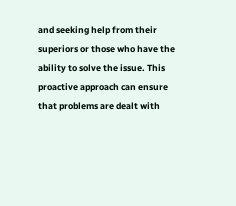and seeking help from their superiors or those who have the ability to solve the issue. This proactive approach can ensure that problems are dealt with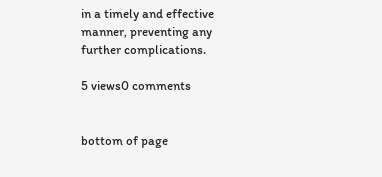in a timely and effective manner, preventing any further complications.

5 views0 comments


bottom of page